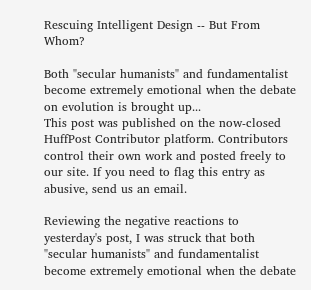Rescuing Intelligent Design -- But From Whom?

Both "secular humanists" and fundamentalist become extremely emotional when the debate on evolution is brought up...
This post was published on the now-closed HuffPost Contributor platform. Contributors control their own work and posted freely to our site. If you need to flag this entry as abusive, send us an email.

Reviewing the negative reactions to yesterday's post, I was struck that both "secular humanists" and fundamentalist become extremely emotional when the debate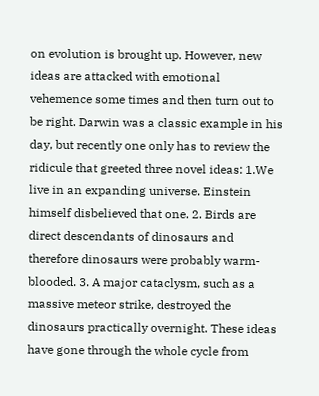on evolution is brought up. However, new ideas are attacked with emotional vehemence some times and then turn out to be right. Darwin was a classic example in his day, but recently one only has to review the ridicule that greeted three novel ideas: 1.We live in an expanding universe. Einstein himself disbelieved that one. 2. Birds are direct descendants of dinosaurs and therefore dinosaurs were probably warm-blooded. 3. A major cataclysm, such as a massive meteor strike, destroyed the dinosaurs practically overnight. These ideas have gone through the whole cycle from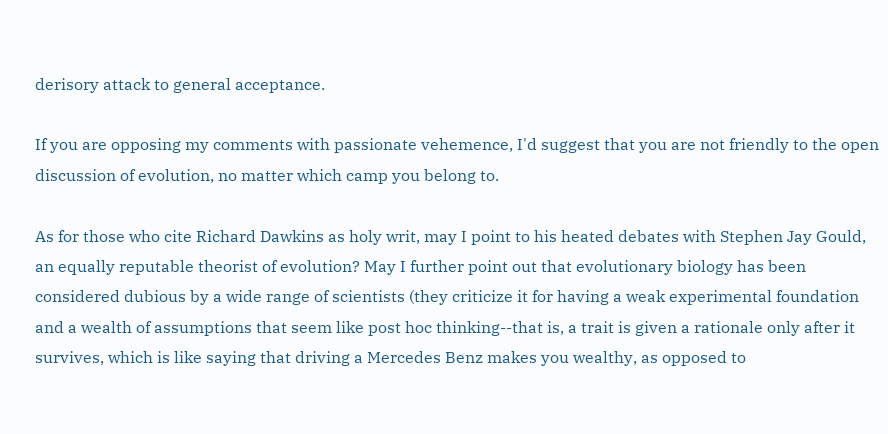derisory attack to general acceptance.

If you are opposing my comments with passionate vehemence, I'd suggest that you are not friendly to the open discussion of evolution, no matter which camp you belong to.

As for those who cite Richard Dawkins as holy writ, may I point to his heated debates with Stephen Jay Gould, an equally reputable theorist of evolution? May I further point out that evolutionary biology has been considered dubious by a wide range of scientists (they criticize it for having a weak experimental foundation and a wealth of assumptions that seem like post hoc thinking--that is, a trait is given a rationale only after it survives, which is like saying that driving a Mercedes Benz makes you wealthy, as opposed to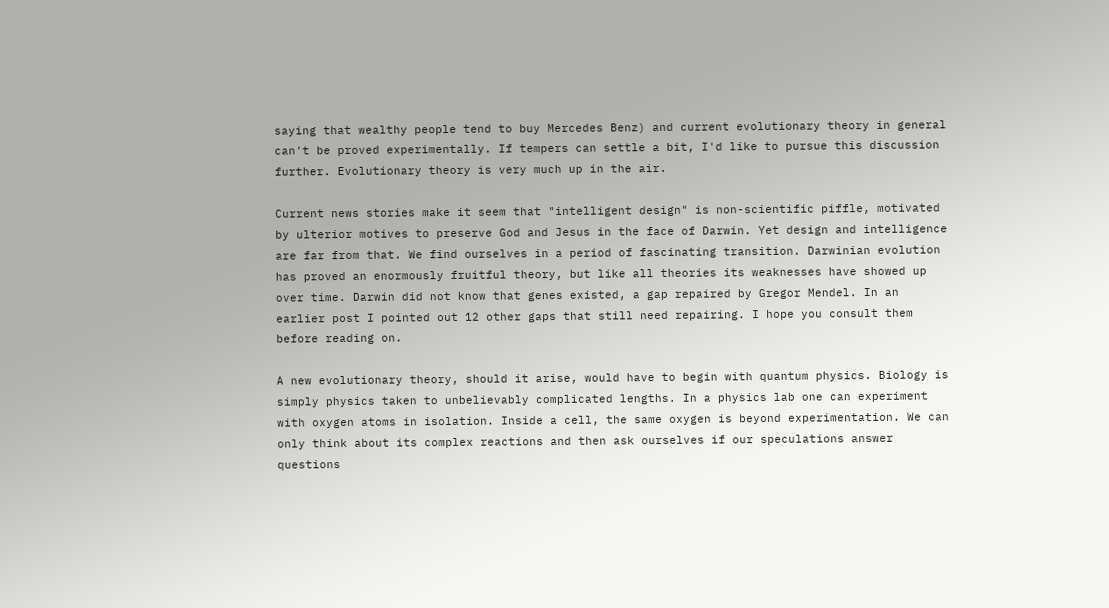saying that wealthy people tend to buy Mercedes Benz) and current evolutionary theory in general can't be proved experimentally. If tempers can settle a bit, I'd like to pursue this discussion further. Evolutionary theory is very much up in the air.

Current news stories make it seem that "intelligent design" is non-scientific piffle, motivated by ulterior motives to preserve God and Jesus in the face of Darwin. Yet design and intelligence are far from that. We find ourselves in a period of fascinating transition. Darwinian evolution has proved an enormously fruitful theory, but like all theories its weaknesses have showed up over time. Darwin did not know that genes existed, a gap repaired by Gregor Mendel. In an earlier post I pointed out 12 other gaps that still need repairing. I hope you consult them before reading on.

A new evolutionary theory, should it arise, would have to begin with quantum physics. Biology is simply physics taken to unbelievably complicated lengths. In a physics lab one can experiment with oxygen atoms in isolation. Inside a cell, the same oxygen is beyond experimentation. We can only think about its complex reactions and then ask ourselves if our speculations answer questions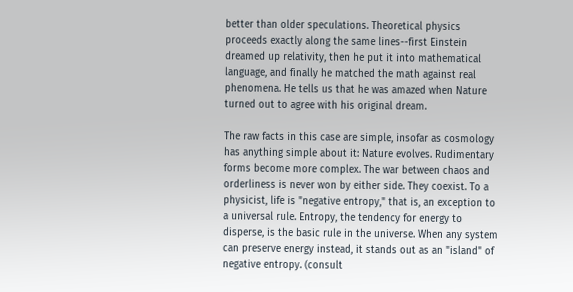better than older speculations. Theoretical physics proceeds exactly along the same lines--first Einstein dreamed up relativity, then he put it into mathematical language, and finally he matched the math against real phenomena. He tells us that he was amazed when Nature turned out to agree with his original dream.

The raw facts in this case are simple, insofar as cosmology has anything simple about it: Nature evolves. Rudimentary forms become more complex. The war between chaos and orderliness is never won by either side. They coexist. To a physicist, life is "negative entropy," that is, an exception to a universal rule. Entropy, the tendency for energy to disperse, is the basic rule in the universe. When any system can preserve energy instead, it stands out as an "island" of negative entropy. (consult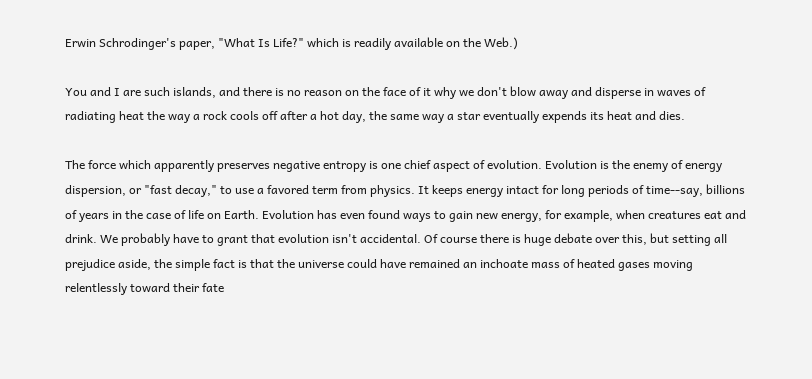Erwin Schrodinger's paper, "What Is Life?" which is readily available on the Web.)

You and I are such islands, and there is no reason on the face of it why we don't blow away and disperse in waves of radiating heat the way a rock cools off after a hot day, the same way a star eventually expends its heat and dies.

The force which apparently preserves negative entropy is one chief aspect of evolution. Evolution is the enemy of energy dispersion, or "fast decay," to use a favored term from physics. It keeps energy intact for long periods of time--say, billions of years in the case of life on Earth. Evolution has even found ways to gain new energy, for example, when creatures eat and drink. We probably have to grant that evolution isn't accidental. Of course there is huge debate over this, but setting all prejudice aside, the simple fact is that the universe could have remained an inchoate mass of heated gases moving relentlessly toward their fate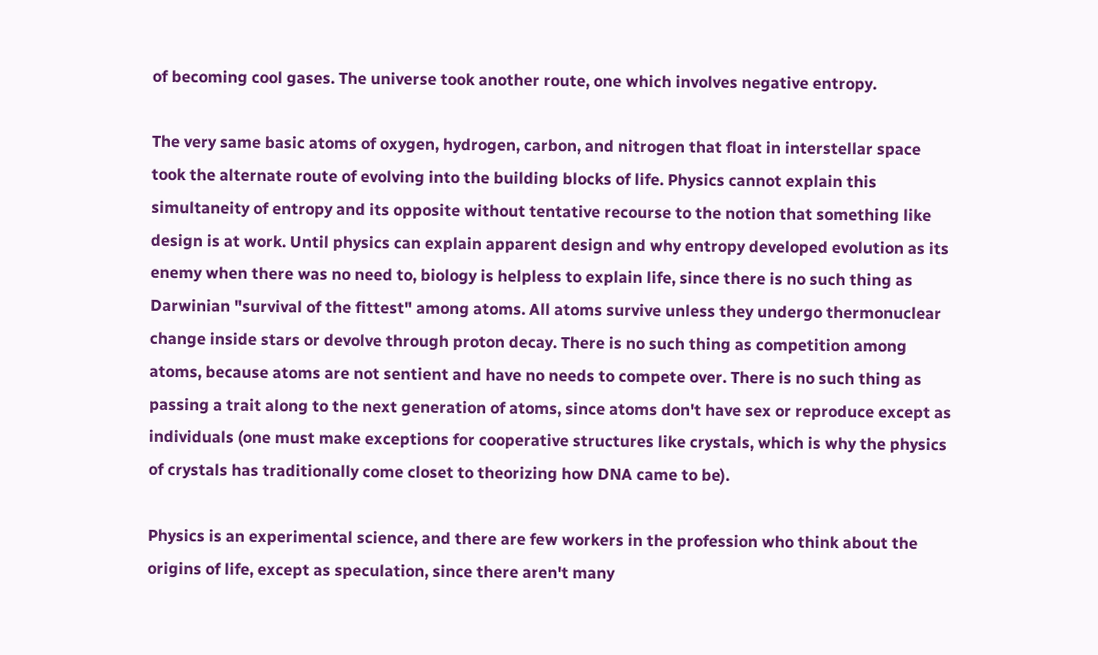of becoming cool gases. The universe took another route, one which involves negative entropy.

The very same basic atoms of oxygen, hydrogen, carbon, and nitrogen that float in interstellar space took the alternate route of evolving into the building blocks of life. Physics cannot explain this simultaneity of entropy and its opposite without tentative recourse to the notion that something like design is at work. Until physics can explain apparent design and why entropy developed evolution as its enemy when there was no need to, biology is helpless to explain life, since there is no such thing as Darwinian "survival of the fittest" among atoms. All atoms survive unless they undergo thermonuclear change inside stars or devolve through proton decay. There is no such thing as competition among atoms, because atoms are not sentient and have no needs to compete over. There is no such thing as passing a trait along to the next generation of atoms, since atoms don't have sex or reproduce except as individuals (one must make exceptions for cooperative structures like crystals, which is why the physics of crystals has traditionally come closet to theorizing how DNA came to be).

Physics is an experimental science, and there are few workers in the profession who think about the origins of life, except as speculation, since there aren't many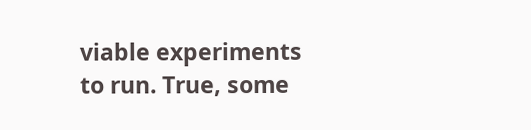viable experiments to run. True, some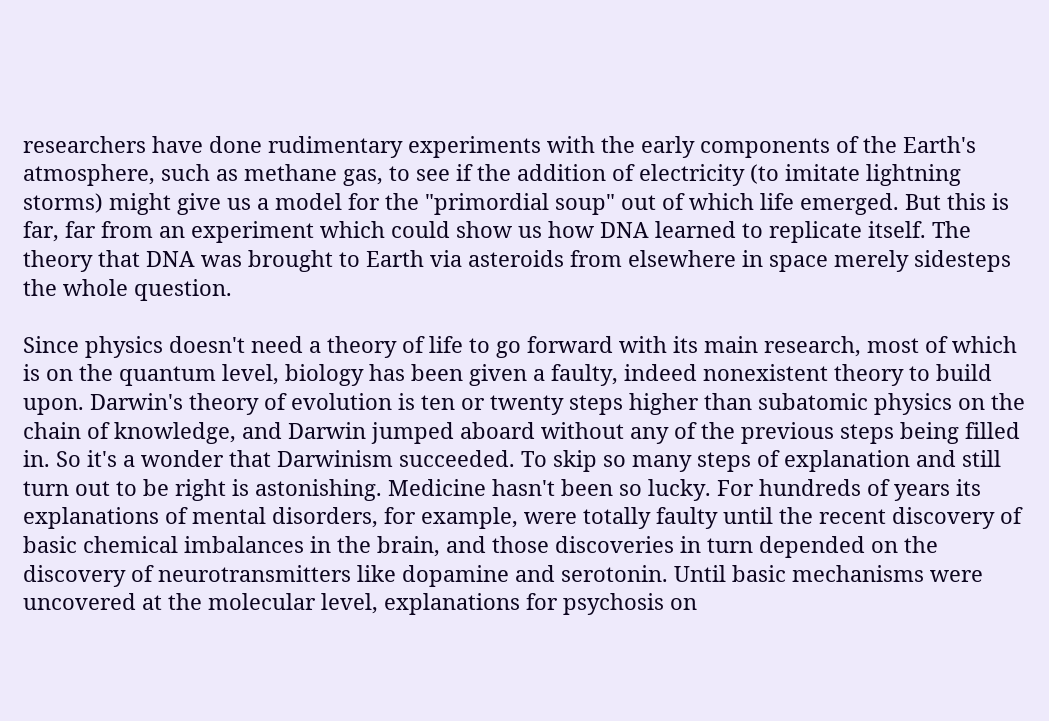researchers have done rudimentary experiments with the early components of the Earth's atmosphere, such as methane gas, to see if the addition of electricity (to imitate lightning storms) might give us a model for the "primordial soup" out of which life emerged. But this is far, far from an experiment which could show us how DNA learned to replicate itself. The theory that DNA was brought to Earth via asteroids from elsewhere in space merely sidesteps the whole question.

Since physics doesn't need a theory of life to go forward with its main research, most of which is on the quantum level, biology has been given a faulty, indeed nonexistent theory to build upon. Darwin's theory of evolution is ten or twenty steps higher than subatomic physics on the chain of knowledge, and Darwin jumped aboard without any of the previous steps being filled in. So it's a wonder that Darwinism succeeded. To skip so many steps of explanation and still turn out to be right is astonishing. Medicine hasn't been so lucky. For hundreds of years its explanations of mental disorders, for example, were totally faulty until the recent discovery of basic chemical imbalances in the brain, and those discoveries in turn depended on the discovery of neurotransmitters like dopamine and serotonin. Until basic mechanisms were uncovered at the molecular level, explanations for psychosis on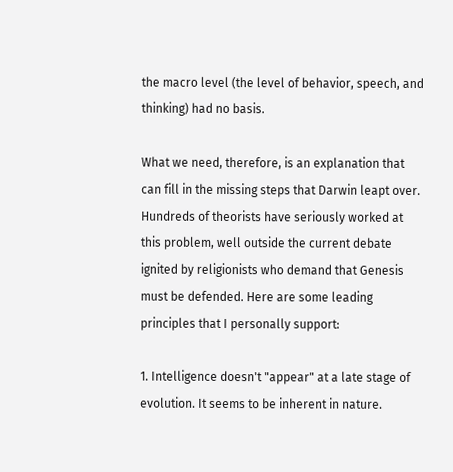the macro level (the level of behavior, speech, and thinking) had no basis.

What we need, therefore, is an explanation that can fill in the missing steps that Darwin leapt over. Hundreds of theorists have seriously worked at this problem, well outside the current debate ignited by religionists who demand that Genesis must be defended. Here are some leading principles that I personally support:

1. Intelligence doesn't "appear" at a late stage of evolution. It seems to be inherent in nature.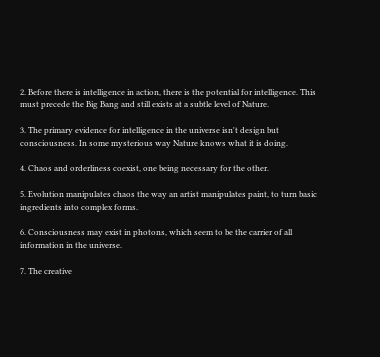2. Before there is intelligence in action, there is the potential for intelligence. This must precede the Big Bang and still exists at a subtle level of Nature.

3. The primary evidence for intelligence in the universe isn't design but consciousness. In some mysterious way Nature knows what it is doing.

4. Chaos and orderliness coexist, one being necessary for the other.

5. Evolution manipulates chaos the way an artist manipulates paint, to turn basic ingredients into complex forms.

6. Consciousness may exist in photons, which seem to be the carrier of all information in the universe.

7. The creative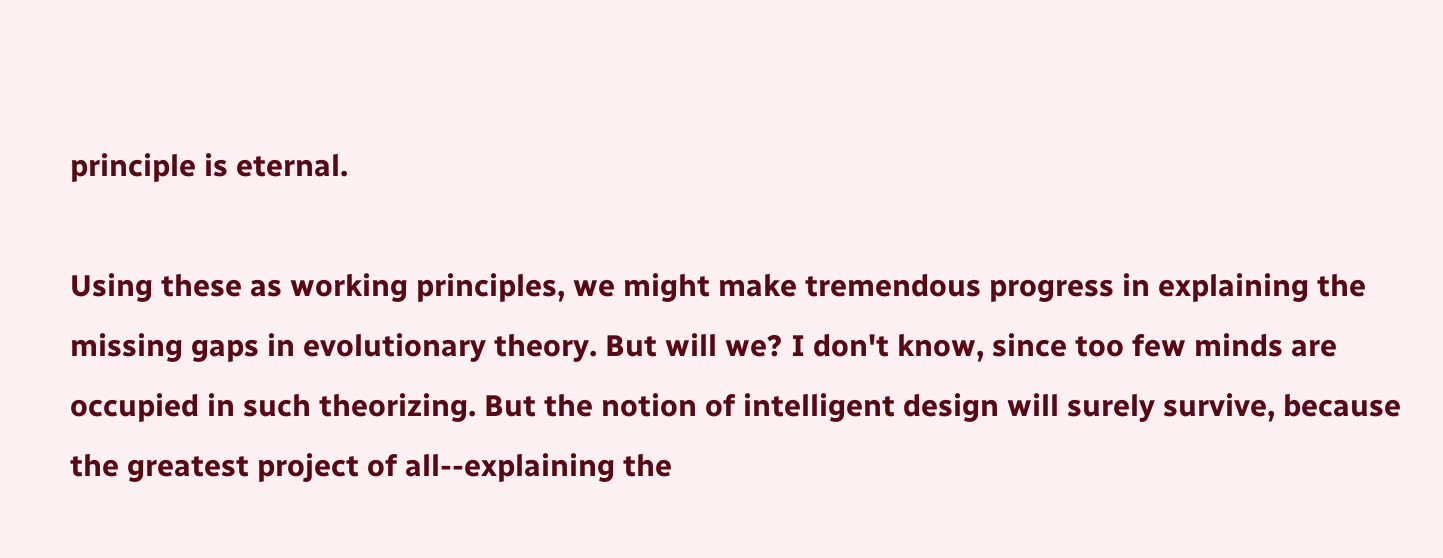principle is eternal.

Using these as working principles, we might make tremendous progress in explaining the missing gaps in evolutionary theory. But will we? I don't know, since too few minds are occupied in such theorizing. But the notion of intelligent design will surely survive, because the greatest project of all--explaining the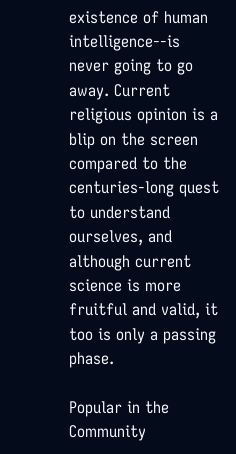existence of human intelligence--is never going to go away. Current religious opinion is a blip on the screen compared to the centuries-long quest to understand ourselves, and although current science is more fruitful and valid, it too is only a passing phase.

Popular in the Community